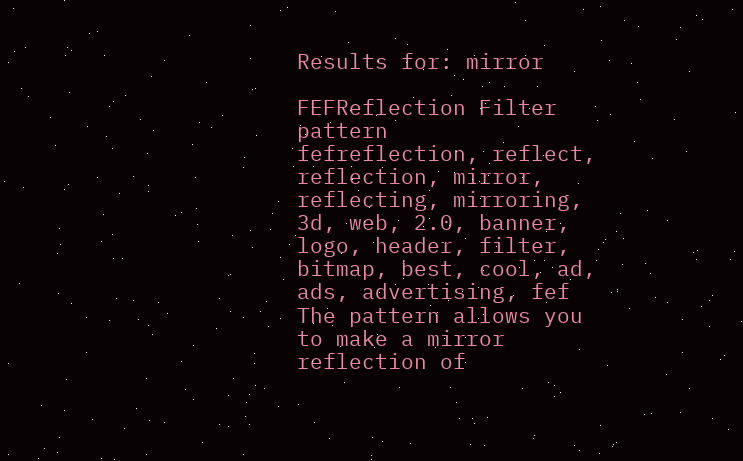Results for: mirror

FEFReflection Filter pattern
fefreflection, reflect, reflection, mirror, reflecting, mirroring, 3d, web, 2.0, banner, logo, header, filter, bitmap, best, cool, ad, ads, advertising, fef The pattern allows you to make a mirror reflection of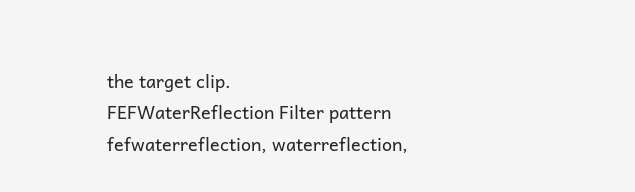the target clip.
FEFWaterReflection Filter pattern
fefwaterreflection, waterreflection,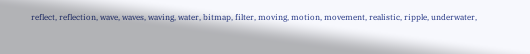reflect, reflection, wave, waves, waving, water, bitmap, filter, moving, motion, movement, realistic, ripple, underwater,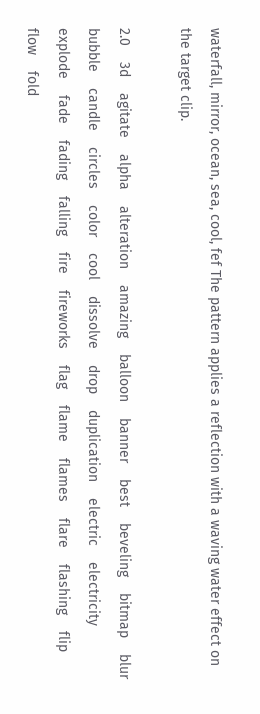waterfall, mirror, ocean, sea, cool, fef The pattern applies a reflection with a waving water effect on the target clip.

2.0    3d    agitate    alpha    alteration    amazing    balloon    banner    best    beveling    bitmap    blur    bubble    candle    circles    color    cool    dissolve    drop    duplication    electric    electricity    explode    fade    fading    falling    fire    fireworks    flag    flame    flames    flare    flashing    flip    flow    fold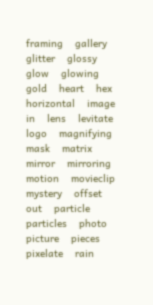framing    gallery    glitter    glossy    glow    glowing    gold    heart    hex    horizontal    image    in    lens    levitate    logo    magnifying    mask    matrix    mirror    mirroring    motion    movieclip    mystery    offset    out    particle    particles    photo    picture    pieces    pixelate    rain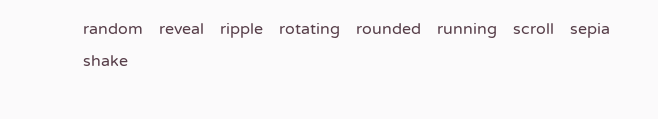random    reveal    ripple    rotating    rounded    running    scroll    sepia    shake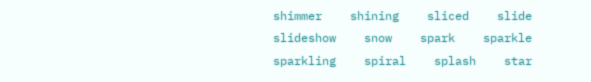shimmer    shining    sliced    slide    slideshow    snow    spark    sparkle    sparkling    spiral    splash    star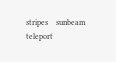stripes    sunbeam    teleport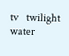tv    twilight    water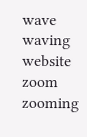wave    waving    website    zoom    zooming